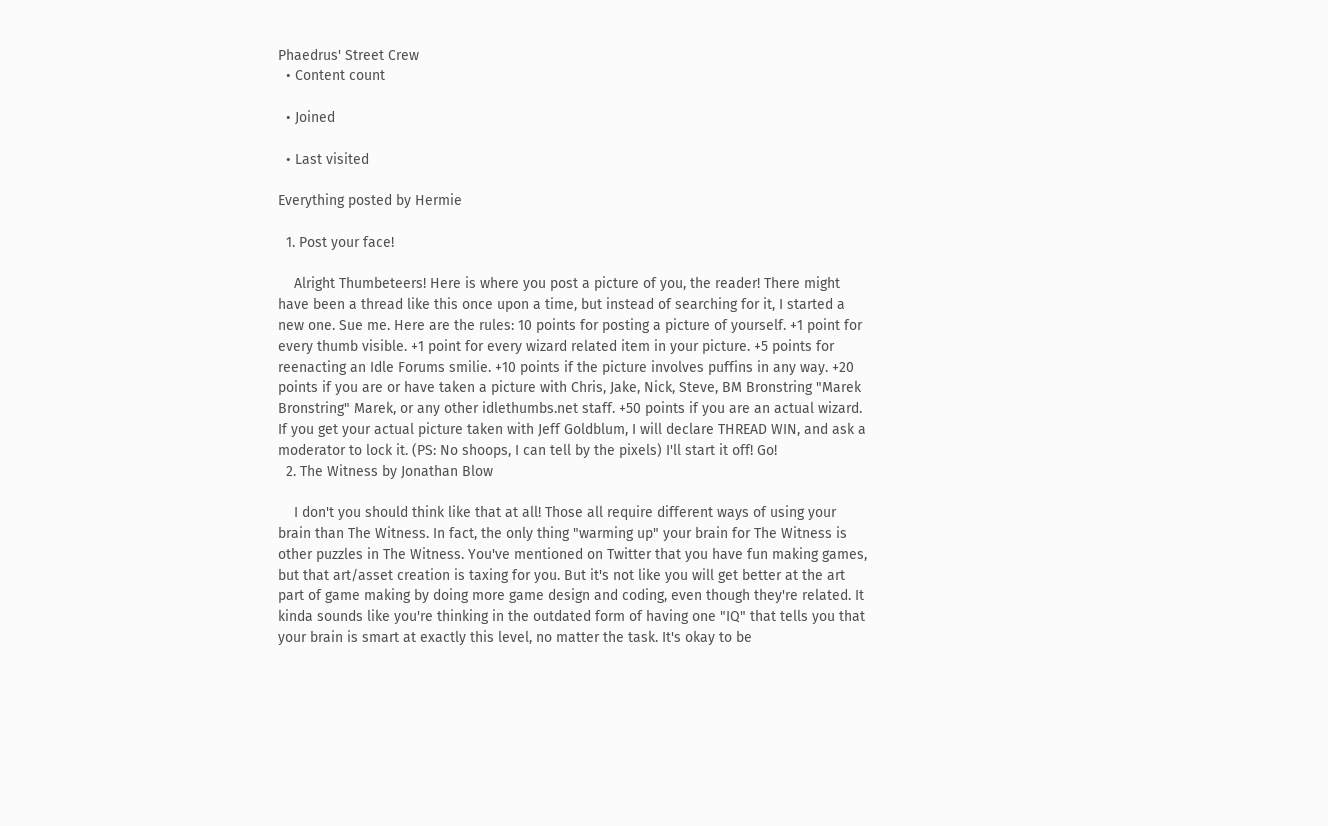Phaedrus' Street Crew
  • Content count

  • Joined

  • Last visited

Everything posted by Hermie

  1. Post your face!

    Alright Thumbeteers! Here is where you post a picture of you, the reader! There might have been a thread like this once upon a time, but instead of searching for it, I started a new one. Sue me. Here are the rules: 10 points for posting a picture of yourself. +1 point for every thumb visible. +1 point for every wizard related item in your picture. +5 points for reenacting an Idle Forums smilie. +10 points if the picture involves puffins in any way. +20 points if you are or have taken a picture with Chris, Jake, Nick, Steve, BM Bronstring "Marek Bronstring" Marek, or any other idlethumbs.net staff. +50 points if you are an actual wizard. If you get your actual picture taken with Jeff Goldblum, I will declare THREAD WIN, and ask a moderator to lock it. (PS: No shoops, I can tell by the pixels) I'll start it off! Go!
  2. The Witness by Jonathan Blow

    I don't you should think like that at all! Those all require different ways of using your brain than The Witness. In fact, the only thing "warming up" your brain for The Witness is other puzzles in The Witness. You've mentioned on Twitter that you have fun making games, but that art/asset creation is taxing for you. But it's not like you will get better at the art part of game making by doing more game design and coding, even though they're related. It kinda sounds like you're thinking in the outdated form of having one "IQ" that tells you that your brain is smart at exactly this level, no matter the task. It's okay to be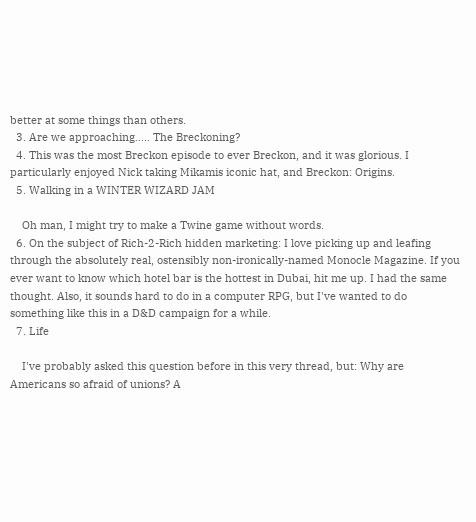better at some things than others.
  3. Are we approaching..... The Breckoning?
  4. This was the most Breckon episode to ever Breckon, and it was glorious. I particularly enjoyed Nick taking Mikamis iconic hat, and Breckon: Origins.
  5. Walking in a WINTER WIZARD JAM

    Oh man, I might try to make a Twine game without words.
  6. On the subject of Rich-2-Rich hidden marketing: I love picking up and leafing through the absolutely real, ostensibly non-ironically-named Monocle Magazine. If you ever want to know which hotel bar is the hottest in Dubai, hit me up. I had the same thought. Also, it sounds hard to do in a computer RPG, but I've wanted to do something like this in a D&D campaign for a while.
  7. Life

    I've probably asked this question before in this very thread, but: Why are Americans so afraid of unions? A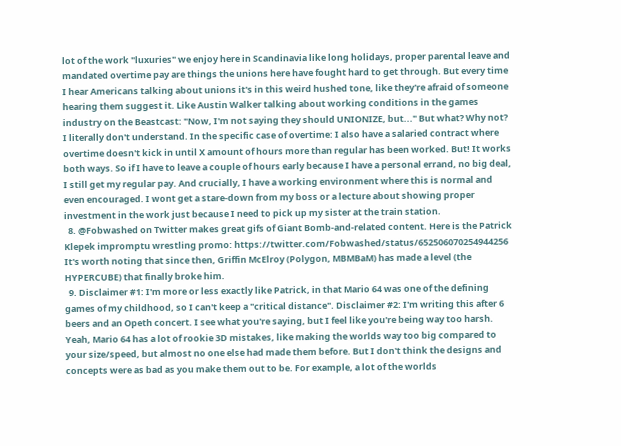lot of the work "luxuries" we enjoy here in Scandinavia like long holidays, proper parental leave and mandated overtime pay are things the unions here have fought hard to get through. But every time I hear Americans talking about unions it's in this weird hushed tone, like they're afraid of someone hearing them suggest it. Like Austin Walker talking about working conditions in the games industry on the Beastcast: "Now, I'm not saying they should UNIONIZE, but..." But what? Why not? I literally don't understand. In the specific case of overtime: I also have a salaried contract where overtime doesn't kick in until X amount of hours more than regular has been worked. But! It works both ways. So if I have to leave a couple of hours early because I have a personal errand, no big deal, I still get my regular pay. And crucially, I have a working environment where this is normal and even encouraged. I wont get a stare-down from my boss or a lecture about showing proper investment in the work just because I need to pick up my sister at the train station.
  8. @Fobwashed on Twitter makes great gifs of Giant Bomb-and-related content. Here is the Patrick Klepek impromptu wrestling promo: https://twitter.com/Fobwashed/status/652506070254944256 It's worth noting that since then, Griffin McElroy (Polygon, MBMBaM) has made a level (the HYPERCUBE) that finally broke him.
  9. Disclaimer #1: I'm more or less exactly like Patrick, in that Mario 64 was one of the defining games of my childhood, so I can't keep a "critical distance". Disclaimer #2: I'm writing this after 6 beers and an Opeth concert. I see what you're saying, but I feel like you're being way too harsh. Yeah, Mario 64 has a lot of rookie 3D mistakes, like making the worlds way too big compared to your size/speed, but almost no one else had made them before. But I don't think the designs and concepts were as bad as you make them out to be. For example, a lot of the worlds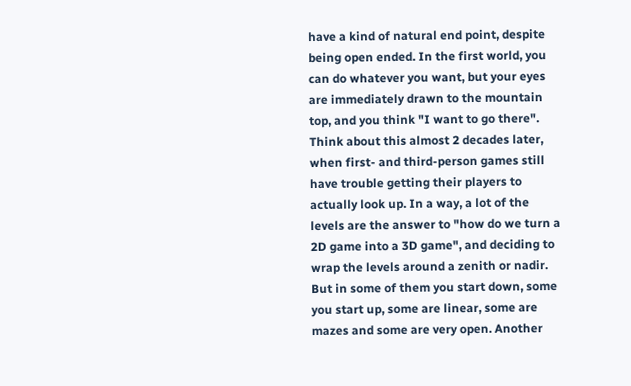have a kind of natural end point, despite being open ended. In the first world, you can do whatever you want, but your eyes are immediately drawn to the mountain top, and you think "I want to go there". Think about this almost 2 decades later, when first- and third-person games still have trouble getting their players to actually look up. In a way, a lot of the levels are the answer to "how do we turn a 2D game into a 3D game", and deciding to wrap the levels around a zenith or nadir. But in some of them you start down, some you start up, some are linear, some are mazes and some are very open. Another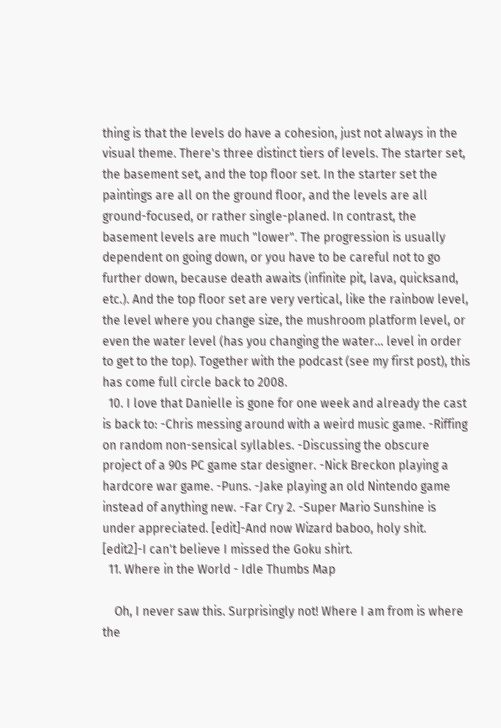thing is that the levels do have a cohesion, just not always in the visual theme. There's three distinct tiers of levels. The starter set, the basement set, and the top floor set. In the starter set the paintings are all on the ground floor, and the levels are all ground-focused, or rather single-planed. In contrast, the basement levels are much "lower". The progression is usually dependent on going down, or you have to be careful not to go further down, because death awaits (infinite pit, lava, quicksand, etc.). And the top floor set are very vertical, like the rainbow level, the level where you change size, the mushroom platform level, or even the water level (has you changing the water... level in order to get to the top). Together with the podcast (see my first post), this has come full circle back to 2008.
  10. I love that Danielle is gone for one week and already the cast is back to: -Chris messing around with a weird music game. -Riffing on random non-sensical syllables. -Discussing the obscure project of a 90s PC game star designer. -Nick Breckon playing a hardcore war game. -Puns. -Jake playing an old Nintendo game instead of anything new. -Far Cry 2. -Super Mario Sunshine is under appreciated. [edit]-And now Wizard baboo, holy shit. [edit2]-I can't believe I missed the Goku shirt.
  11. Where in the World - Idle Thumbs Map

    Oh, I never saw this. Surprisingly not! Where I am from is where the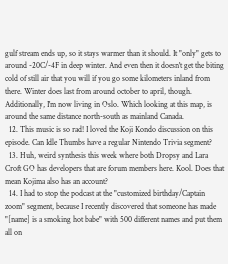gulf stream ends up, so it stays warmer than it should. It "only" gets to around -20C/-4F in deep winter. And even then it doesn't get the biting cold of still air that you will if you go some kilometers inland from there. Winter does last from around october to april, though. Additionally, I'm now living in Oslo. Which looking at this map, is around the same distance north-south as mainland Canada.
  12. This music is so rad! I loved the Koji Kondo discussion on this episode. Can Idle Thumbs have a regular Nintendo Trivia segment?
  13. Huh, weird synthesis this week where both Dropsy and Lara Croft GO has developers that are forum members here. Kool. Does that mean Kojima also has an account?
  14. I had to stop the podcast at the "customized birthday/Captain zoom" segment, because I recently discovered that someone has made "[name] is a smoking hot babe" with 500 different names and put them all on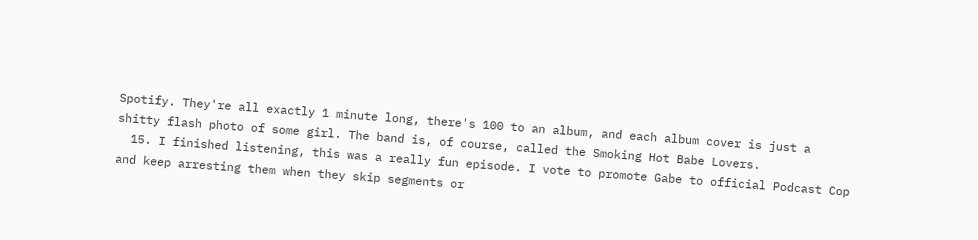Spotify. They're all exactly 1 minute long, there's 100 to an album, and each album cover is just a shitty flash photo of some girl. The band is, of course, called the Smoking Hot Babe Lovers.
  15. I finished listening, this was a really fun episode. I vote to promote Gabe to official Podcast Cop and keep arresting them when they skip segments or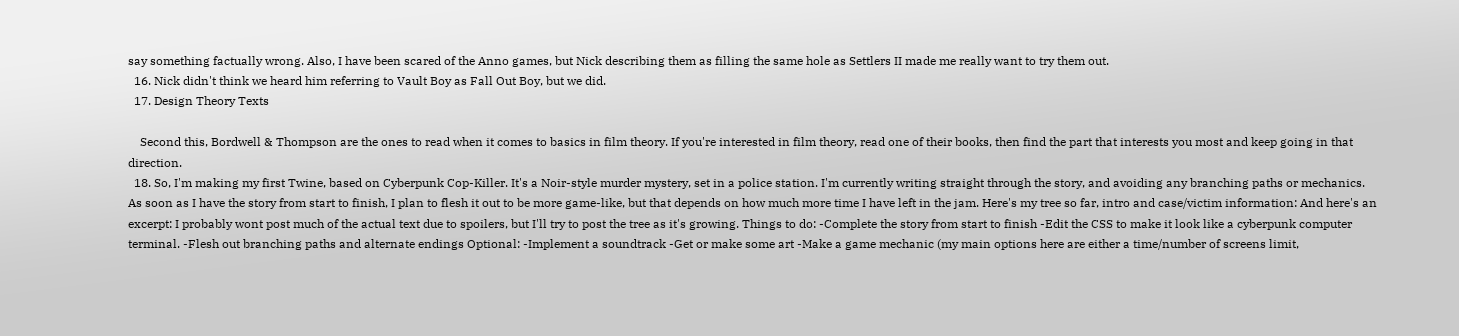say something factually wrong. Also, I have been scared of the Anno games, but Nick describing them as filling the same hole as Settlers II made me really want to try them out.
  16. Nick didn't think we heard him referring to Vault Boy as Fall Out Boy, but we did.
  17. Design Theory Texts

    Second this, Bordwell & Thompson are the ones to read when it comes to basics in film theory. If you're interested in film theory, read one of their books, then find the part that interests you most and keep going in that direction.
  18. So, I'm making my first Twine, based on Cyberpunk Cop-Killer. It's a Noir-style murder mystery, set in a police station. I'm currently writing straight through the story, and avoiding any branching paths or mechanics. As soon as I have the story from start to finish, I plan to flesh it out to be more game-like, but that depends on how much more time I have left in the jam. Here's my tree so far, intro and case/victim information: And here's an excerpt: I probably wont post much of the actual text due to spoilers, but I'll try to post the tree as it's growing. Things to do: -Complete the story from start to finish -Edit the CSS to make it look like a cyberpunk computer terminal. -Flesh out branching paths and alternate endings Optional: -Implement a soundtrack -Get or make some art -Make a game mechanic (my main options here are either a time/number of screens limit,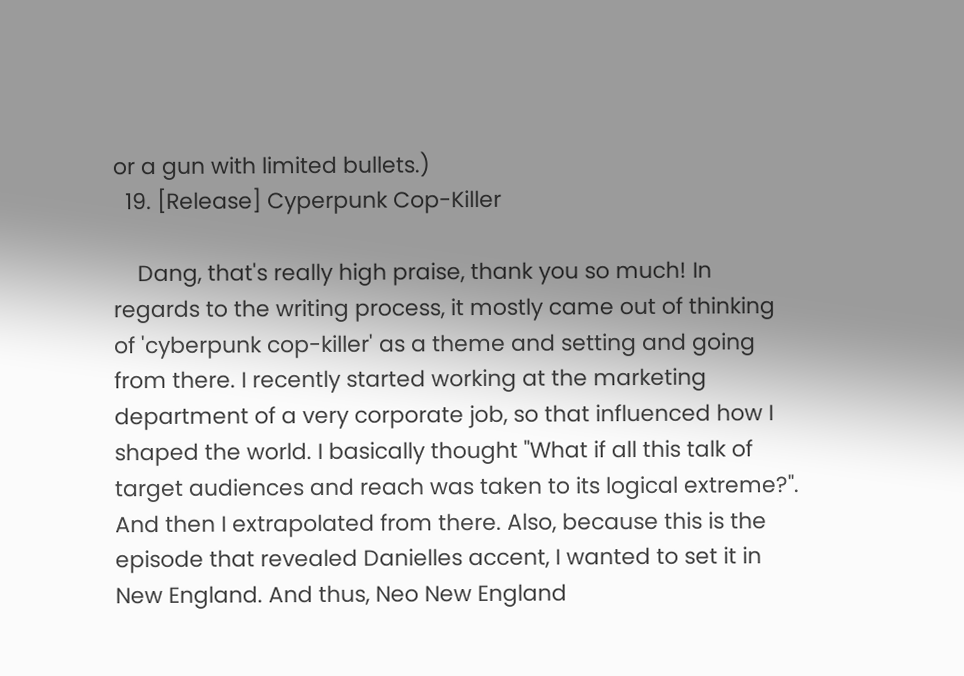or a gun with limited bullets.)
  19. [Release] Cyperpunk Cop-Killer

    Dang, that's really high praise, thank you so much! In regards to the writing process, it mostly came out of thinking of 'cyberpunk cop-killer' as a theme and setting and going from there. I recently started working at the marketing department of a very corporate job, so that influenced how I shaped the world. I basically thought "What if all this talk of target audiences and reach was taken to its logical extreme?". And then I extrapolated from there. Also, because this is the episode that revealed Danielles accent, I wanted to set it in New England. And thus, Neo New England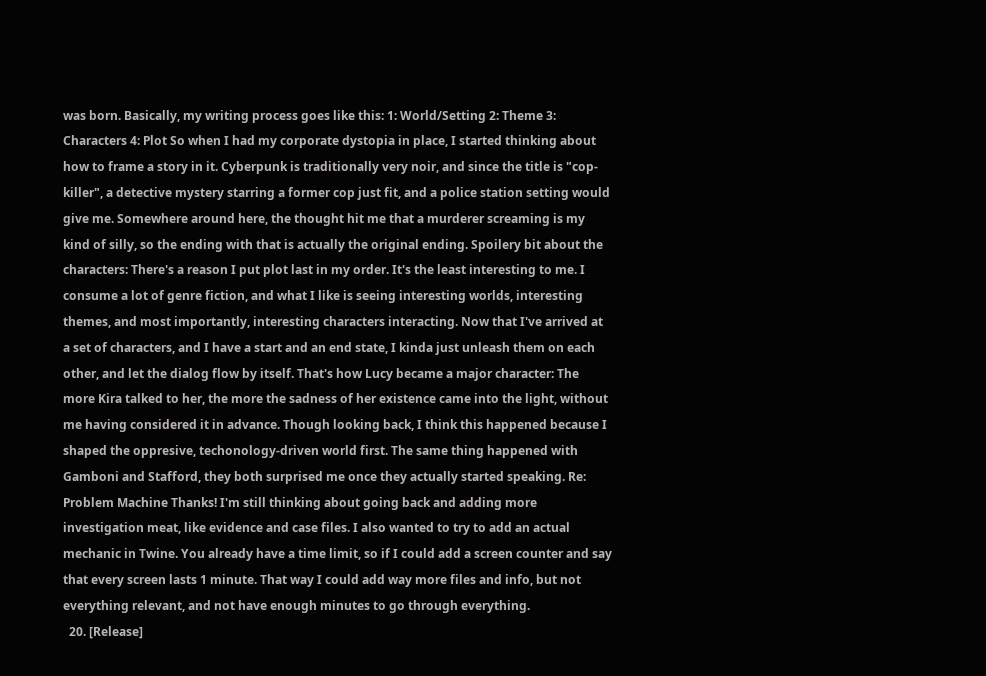was born. Basically, my writing process goes like this: 1: World/Setting 2: Theme 3: Characters 4: Plot So when I had my corporate dystopia in place, I started thinking about how to frame a story in it. Cyberpunk is traditionally very noir, and since the title is "cop-killer", a detective mystery starring a former cop just fit, and a police station setting would give me. Somewhere around here, the thought hit me that a murderer screaming is my kind of silly, so the ending with that is actually the original ending. Spoilery bit about the characters: There's a reason I put plot last in my order. It's the least interesting to me. I consume a lot of genre fiction, and what I like is seeing interesting worlds, interesting themes, and most importantly, interesting characters interacting. Now that I've arrived at a set of characters, and I have a start and an end state, I kinda just unleash them on each other, and let the dialog flow by itself. That's how Lucy became a major character: The more Kira talked to her, the more the sadness of her existence came into the light, without me having considered it in advance. Though looking back, I think this happened because I shaped the oppresive, techonology-driven world first. The same thing happened with Gamboni and Stafford, they both surprised me once they actually started speaking. Re: Problem Machine Thanks! I'm still thinking about going back and adding more investigation meat, like evidence and case files. I also wanted to try to add an actual mechanic in Twine. You already have a time limit, so if I could add a screen counter and say that every screen lasts 1 minute. That way I could add way more files and info, but not everything relevant, and not have enough minutes to go through everything.
  20. [Release]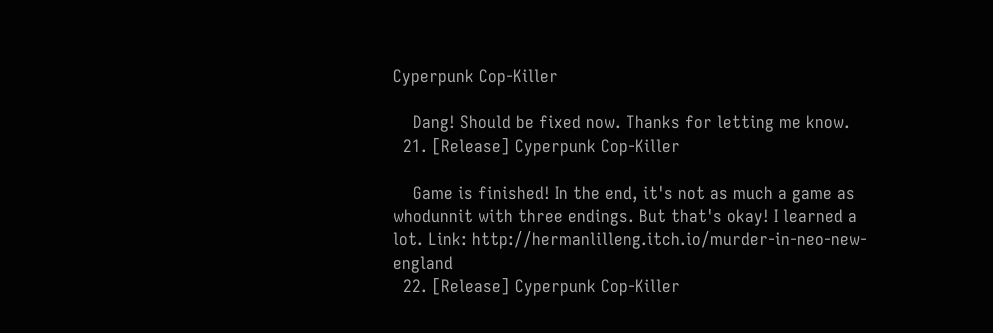Cyperpunk Cop-Killer

    Dang! Should be fixed now. Thanks for letting me know.
  21. [Release] Cyperpunk Cop-Killer

    Game is finished! In the end, it's not as much a game as whodunnit with three endings. But that's okay! I learned a lot. Link: http://hermanlilleng.itch.io/murder-in-neo-new-england
  22. [Release] Cyperpunk Cop-Killer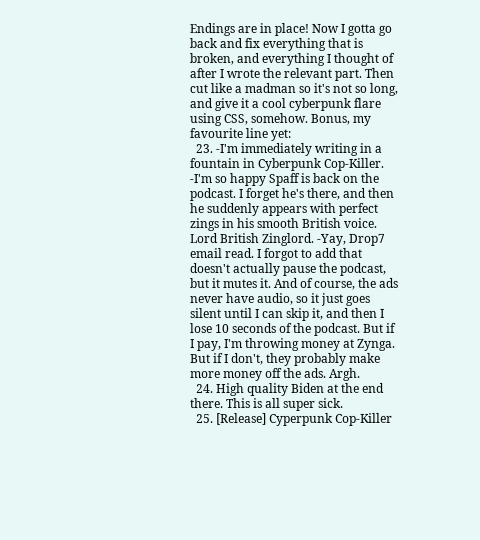Endings are in place! Now I gotta go back and fix everything that is broken, and everything I thought of after I wrote the relevant part. Then cut like a madman so it's not so long, and give it a cool cyberpunk flare using CSS, somehow. Bonus, my favourite line yet:
  23. -I'm immediately writing in a fountain in Cyberpunk Cop-Killer. -I'm so happy Spaff is back on the podcast. I forget he's there, and then he suddenly appears with perfect zings in his smooth British voice. Lord British Zinglord. -Yay, Drop7 email read. I forgot to add that doesn't actually pause the podcast, but it mutes it. And of course, the ads never have audio, so it just goes silent until I can skip it, and then I lose 10 seconds of the podcast. But if I pay, I'm throwing money at Zynga. But if I don't, they probably make more money off the ads. Argh.
  24. High quality Biden at the end there. This is all super sick.
  25. [Release] Cyperpunk Cop-Killer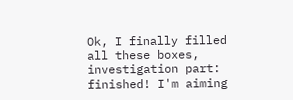Ok, I finally filled all these boxes, investigation part: finished! I'm aiming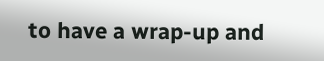to have a wrap-up and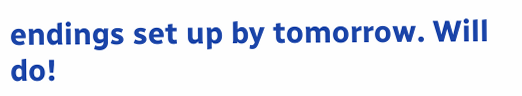endings set up by tomorrow. Will do!